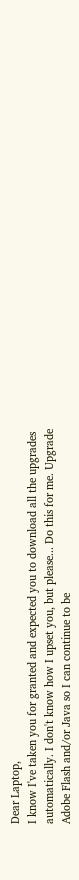Dear Laptop,
I know I've taken you for granted and expected you to download all the upgrades automatically. I don't know how I upset you, but please... Do this for me. Upgrade Adobe Flash and/or Java so I can continue to be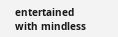entertained with mindless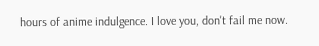hours of anime indulgence. I love you, don't fail me now.